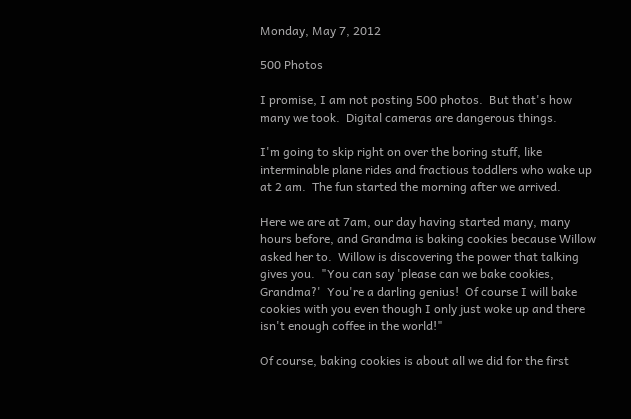Monday, May 7, 2012

500 Photos

I promise, I am not posting 500 photos.  But that's how many we took.  Digital cameras are dangerous things.

I'm going to skip right on over the boring stuff, like interminable plane rides and fractious toddlers who wake up at 2 am.  The fun started the morning after we arrived.

Here we are at 7am, our day having started many, many hours before, and Grandma is baking cookies because Willow asked her to.  Willow is discovering the power that talking gives you.  "You can say 'please can we bake cookies, Grandma?'  You're a darling genius!  Of course I will bake cookies with you even though I only just woke up and there isn't enough coffee in the world!"

Of course, baking cookies is about all we did for the first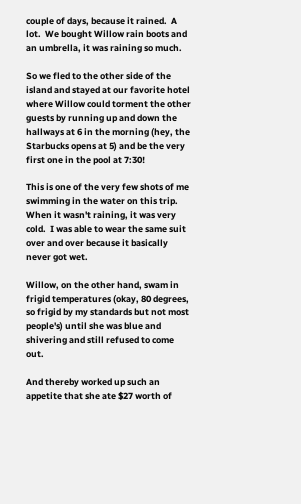couple of days, because it rained.  A lot.  We bought Willow rain boots and an umbrella, it was raining so much.

So we fled to the other side of the island and stayed at our favorite hotel where Willow could torment the other guests by running up and down the hallways at 6 in the morning (hey, the Starbucks opens at 5) and be the very first one in the pool at 7:30!

This is one of the very few shots of me swimming in the water on this trip.  When it wasn't raining, it was very cold.  I was able to wear the same suit over and over because it basically never got wet.

Willow, on the other hand, swam in frigid temperatures (okay, 80 degrees, so frigid by my standards but not most people's) until she was blue and shivering and still refused to come out.

And thereby worked up such an appetite that she ate $27 worth of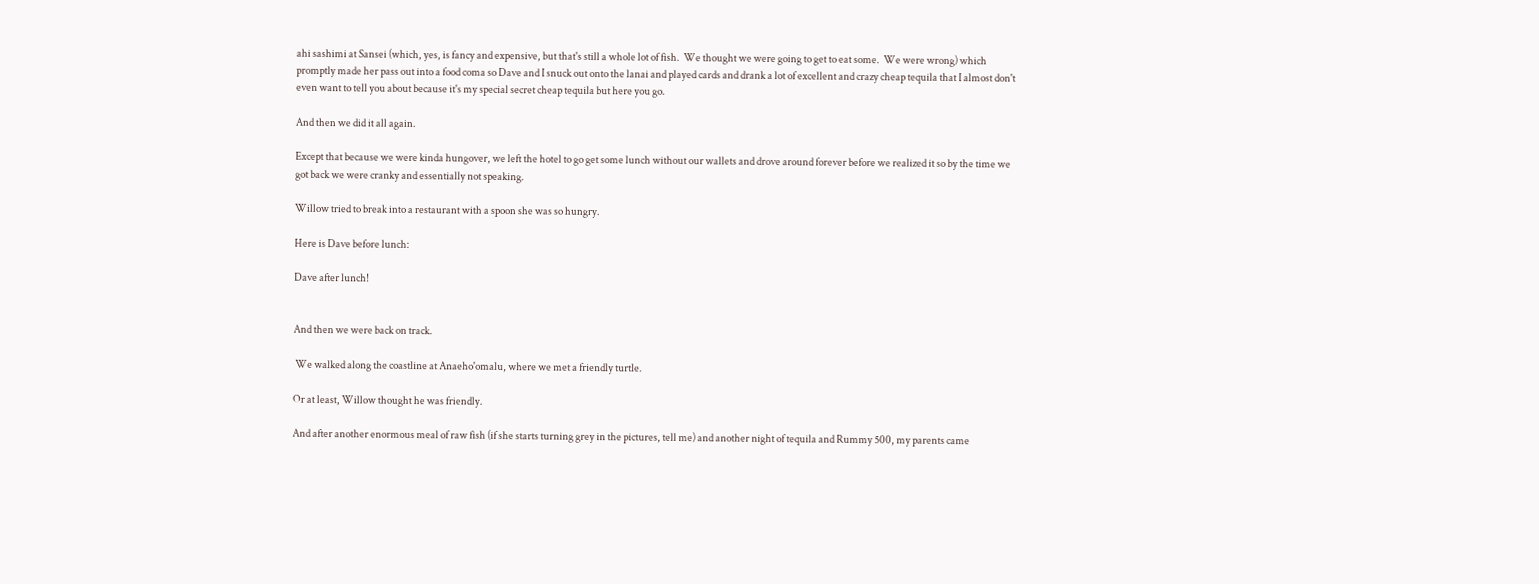ahi sashimi at Sansei (which, yes, is fancy and expensive, but that's still a whole lot of fish.  We thought we were going to get to eat some.  We were wrong) which promptly made her pass out into a food coma so Dave and I snuck out onto the lanai and played cards and drank a lot of excellent and crazy cheap tequila that I almost don't even want to tell you about because it's my special secret cheap tequila but here you go.

And then we did it all again.

Except that because we were kinda hungover, we left the hotel to go get some lunch without our wallets and drove around forever before we realized it so by the time we got back we were cranky and essentially not speaking.

Willow tried to break into a restaurant with a spoon she was so hungry.

Here is Dave before lunch:

Dave after lunch!


And then we were back on track.

 We walked along the coastline at Anaeho'omalu, where we met a friendly turtle.

Or at least, Willow thought he was friendly.

And after another enormous meal of raw fish (if she starts turning grey in the pictures, tell me) and another night of tequila and Rummy 500, my parents came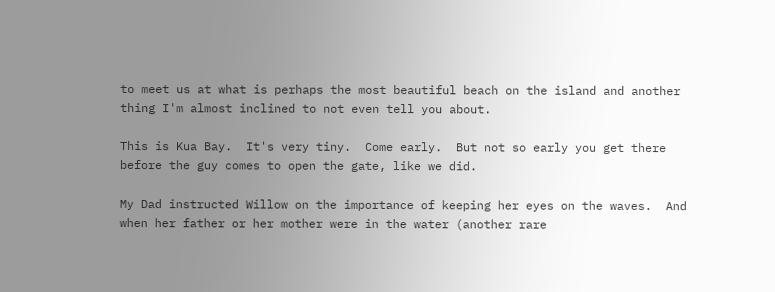to meet us at what is perhaps the most beautiful beach on the island and another thing I'm almost inclined to not even tell you about.

This is Kua Bay.  It's very tiny.  Come early.  But not so early you get there before the guy comes to open the gate, like we did.

My Dad instructed Willow on the importance of keeping her eyes on the waves.  And when her father or her mother were in the water (another rare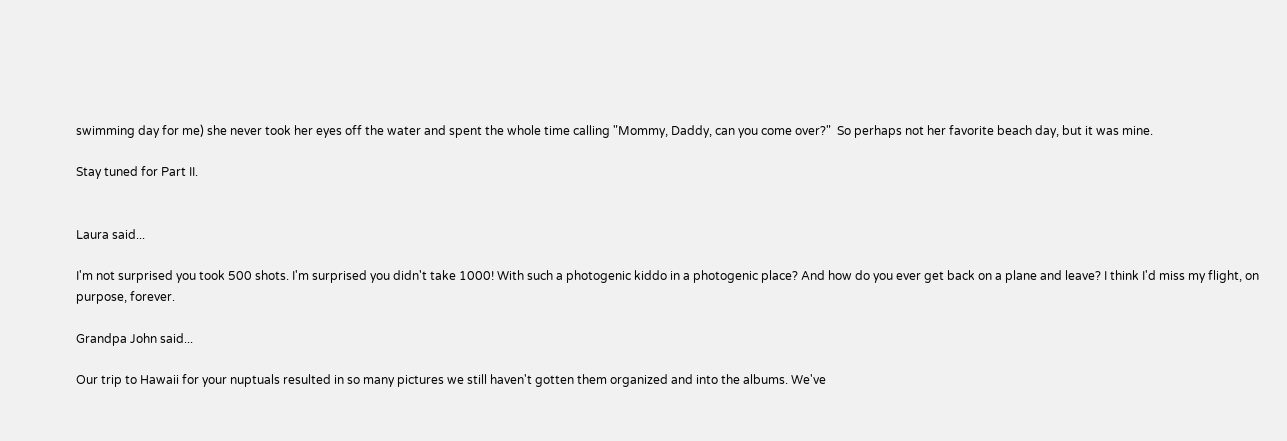swimming day for me) she never took her eyes off the water and spent the whole time calling "Mommy, Daddy, can you come over?"  So perhaps not her favorite beach day, but it was mine.

Stay tuned for Part II.


Laura said...

I'm not surprised you took 500 shots. I'm surprised you didn't take 1000! With such a photogenic kiddo in a photogenic place? And how do you ever get back on a plane and leave? I think I'd miss my flight, on purpose, forever.

Grandpa John said...

Our trip to Hawaii for your nuptuals resulted in so many pictures we still haven't gotten them organized and into the albums. We've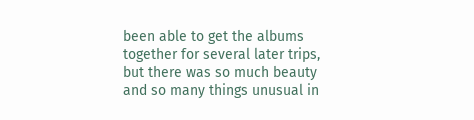been able to get the albums together for several later trips, but there was so much beauty and so many things unusual in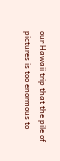our Hawaii trip that the pile of pictures is too enormous to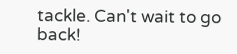tackle. Can't wait to go back!